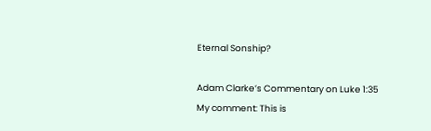Eternal Sonship?

Adam Clarke’s Commentary on Luke 1:35
My comment: This is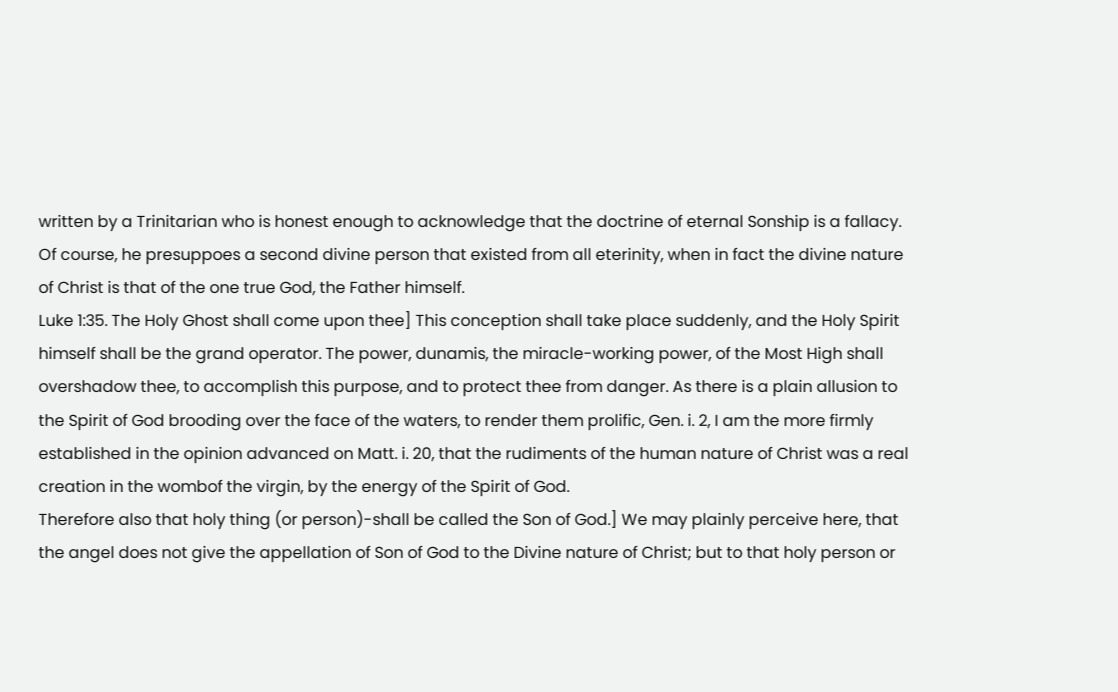written by a Trinitarian who is honest enough to acknowledge that the doctrine of eternal Sonship is a fallacy. Of course, he presuppoes a second divine person that existed from all eterinity, when in fact the divine nature of Christ is that of the one true God, the Father himself.
Luke 1:35. The Holy Ghost shall come upon thee] This conception shall take place suddenly, and the Holy Spirit himself shall be the grand operator. The power, dunamis, the miracle-working power, of the Most High shall overshadow thee, to accomplish this purpose, and to protect thee from danger. As there is a plain allusion to the Spirit of God brooding over the face of the waters, to render them prolific, Gen. i. 2, I am the more firmly established in the opinion advanced on Matt. i. 20, that the rudiments of the human nature of Christ was a real creation in the wombof the virgin, by the energy of the Spirit of God.
Therefore also that holy thing (or person)-shall be called the Son of God.] We may plainly perceive here, that the angel does not give the appellation of Son of God to the Divine nature of Christ; but to that holy person or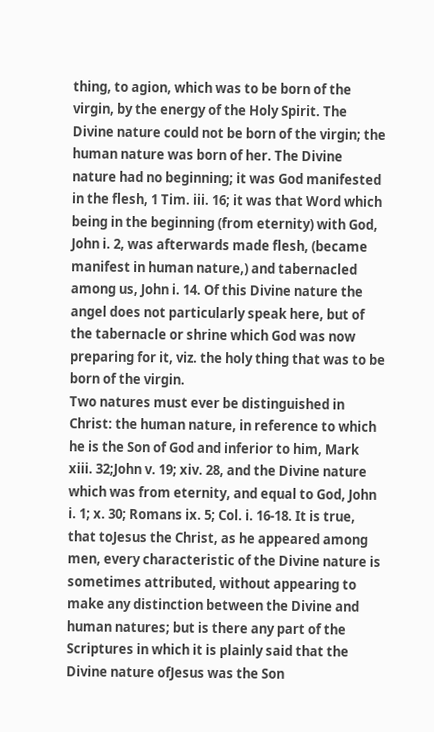thing, to agion, which was to be born of the virgin, by the energy of the Holy Spirit. The Divine nature could not be born of the virgin; the human nature was born of her. The Divine nature had no beginning; it was God manifested in the flesh, 1 Tim. iii. 16; it was that Word which being in the beginning (from eternity) with God, John i. 2, was afterwards made flesh, (became manifest in human nature,) and tabernacled among us, John i. 14. Of this Divine nature the angel does not particularly speak here, but of the tabernacle or shrine which God was now preparing for it, viz. the holy thing that was to be born of the virgin.
Two natures must ever be distinguished in Christ: the human nature, in reference to which he is the Son of God and inferior to him, Mark xiii. 32;John v. 19; xiv. 28, and the Divine nature which was from eternity, and equal to God, John i. 1; x. 30; Romans ix. 5; Col. i. 16-18. It is true, that toJesus the Christ, as he appeared among men, every characteristic of the Divine nature is sometimes attributed, without appearing to make any distinction between the Divine and human natures; but is there any part of the Scriptures in which it is plainly said that the Divine nature ofJesus was the Son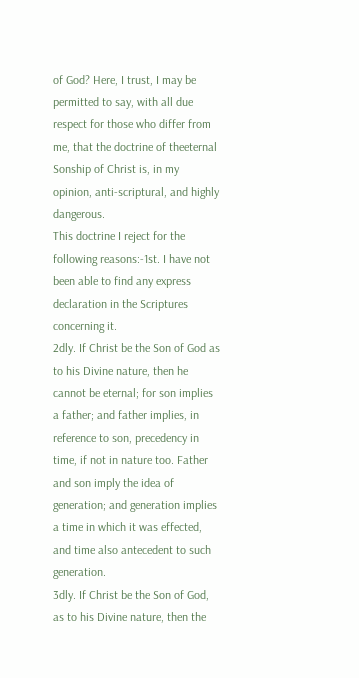of God? Here, I trust, I may be permitted to say, with all due respect for those who differ from me, that the doctrine of theeternal Sonship of Christ is, in my opinion, anti-scriptural, and highly dangerous.
This doctrine I reject for the following reasons:-1st. I have not been able to find any express declaration in the Scriptures concerning it.
2dly. If Christ be the Son of God as to his Divine nature, then he cannot be eternal; for son implies a father; and father implies, in reference to son, precedency in time, if not in nature too. Father and son imply the idea of generation; and generation implies a time in which it was effected, and time also antecedent to such generation.
3dly. If Christ be the Son of God, as to his Divine nature, then the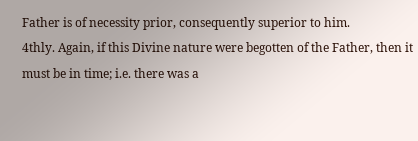Father is of necessity prior, consequently superior to him.
4thly. Again, if this Divine nature were begotten of the Father, then it must be in time; i.e. there was a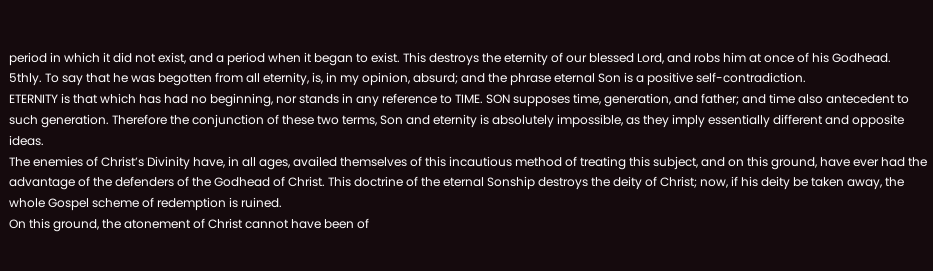period in which it did not exist, and a period when it began to exist. This destroys the eternity of our blessed Lord, and robs him at once of his Godhead.
5thly. To say that he was begotten from all eternity, is, in my opinion, absurd; and the phrase eternal Son is a positive self-contradiction.
ETERNITY is that which has had no beginning, nor stands in any reference to TIME. SON supposes time, generation, and father; and time also antecedent to such generation. Therefore the conjunction of these two terms, Son and eternity is absolutely impossible, as they imply essentially different and opposite ideas.
The enemies of Christ’s Divinity have, in all ages, availed themselves of this incautious method of treating this subject, and on this ground, have ever had the advantage of the defenders of the Godhead of Christ. This doctrine of the eternal Sonship destroys the deity of Christ; now, if his deity be taken away, the whole Gospel scheme of redemption is ruined.
On this ground, the atonement of Christ cannot have been of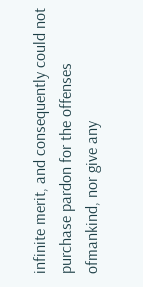infinite merit, and consequently could not purchase pardon for the offenses ofmankind, nor give any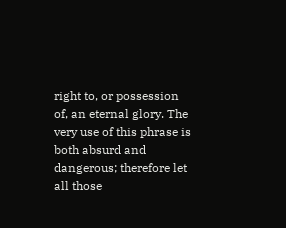right to, or possession of, an eternal glory. The very use of this phrase is both absurd and dangerous; therefore let all those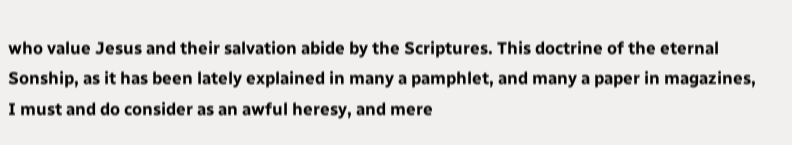who value Jesus and their salvation abide by the Scriptures. This doctrine of the eternal Sonship, as it has been lately explained in many a pamphlet, and many a paper in magazines, I must and do consider as an awful heresy, and mere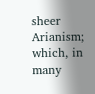sheer Arianism; which, in many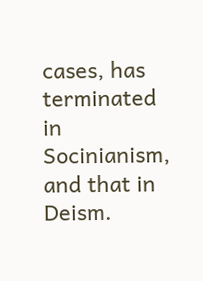cases, has terminated in Socinianism, and that in Deism.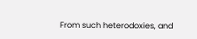From such heterodoxies, and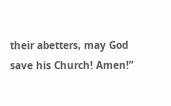their abetters, may God save his Church! Amen!”